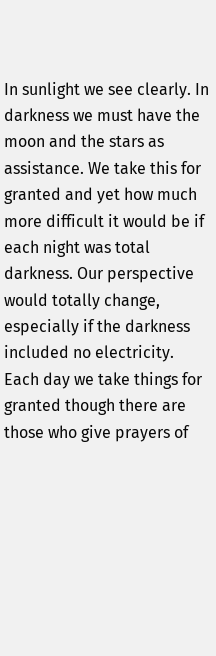In sunlight we see clearly. In darkness we must have the moon and the stars as assistance. We take this for granted and yet how much more difficult it would be if each night was total darkness. Our perspective would totally change, especially if the darkness included no electricity. Each day we take things for granted though there are those who give prayers of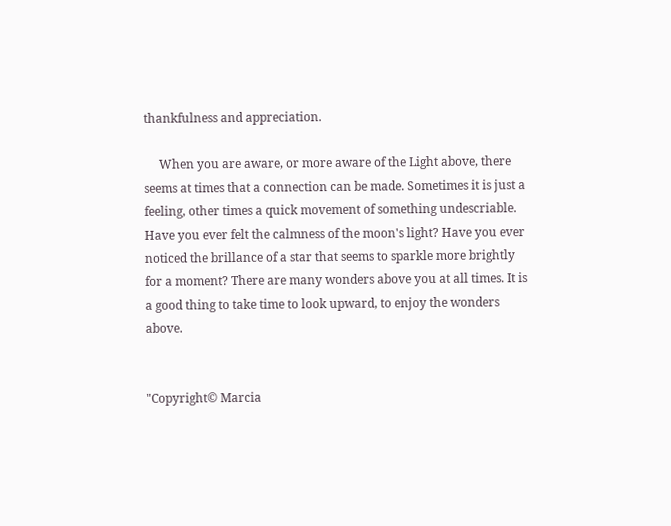thankfulness and appreciation.

     When you are aware, or more aware of the Light above, there seems at times that a connection can be made. Sometimes it is just a feeling, other times a quick movement of something undescriable. Have you ever felt the calmness of the moon's light? Have you ever noticed the brillance of a star that seems to sparkle more brightly for a moment? There are many wonders above you at all times. It is a good thing to take time to look upward, to enjoy the wonders above.


"Copyright© Marcia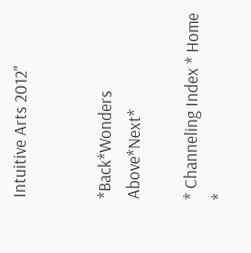Intuitive Arts 2012"


*Back*Wonders Above*Next*

* Channeling Index * Home *